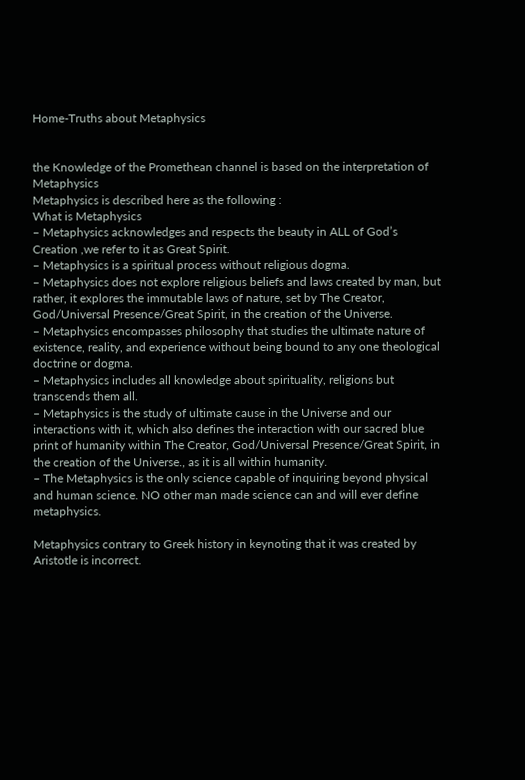Home-Truths about Metaphysics


the Knowledge of the Promethean channel is based on the interpretation of Metaphysics
Metaphysics is described here as the following :
What is Metaphysics
– Metaphysics acknowledges and respects the beauty in ALL of God’s Creation ,we refer to it as Great Spirit.
– Metaphysics is a spiritual process without religious dogma.
– Metaphysics does not explore religious beliefs and laws created by man, but rather, it explores the immutable laws of nature, set by The Creator, God/Universal Presence/Great Spirit, in the creation of the Universe.
– Metaphysics encompasses philosophy that studies the ultimate nature of existence, reality, and experience without being bound to any one theological doctrine or dogma.
– Metaphysics includes all knowledge about spirituality, religions but transcends them all.
– Metaphysics is the study of ultimate cause in the Universe and our interactions with it, which also defines the interaction with our sacred blue print of humanity within The Creator, God/Universal Presence/Great Spirit, in the creation of the Universe., as it is all within humanity.
– The Metaphysics is the only science capable of inquiring beyond physical and human science. NO other man made science can and will ever define metaphysics.

Metaphysics contrary to Greek history in keynoting that it was created by Aristotle is incorrect.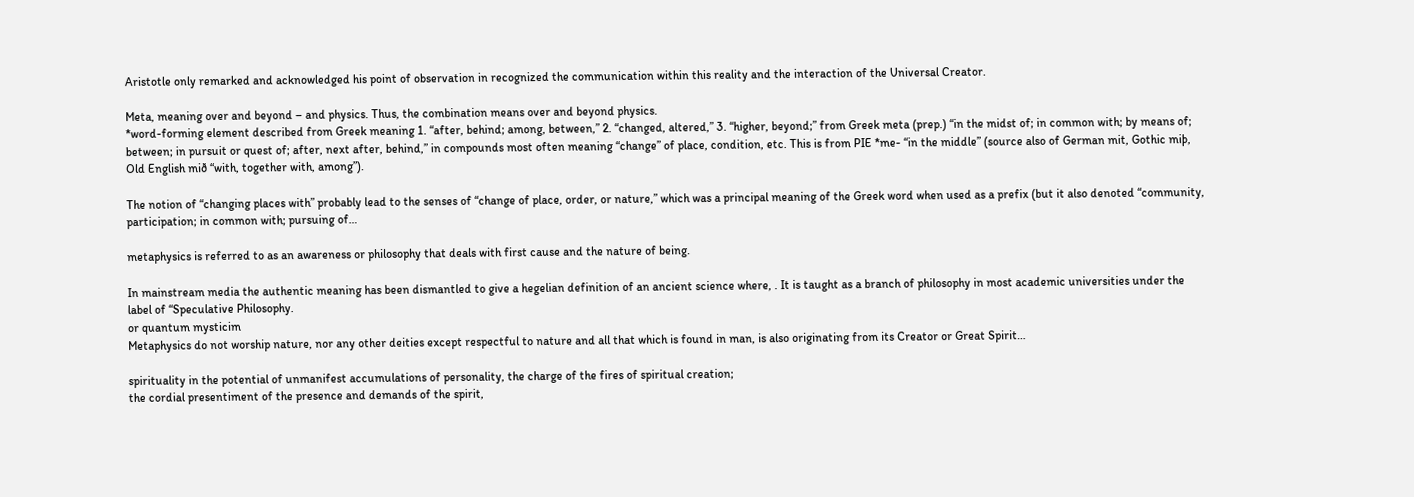Aristotle only remarked and acknowledged his point of observation in recognized the communication within this reality and the interaction of the Universal Creator.

Meta, meaning over and beyond – and physics. Thus, the combination means over and beyond physics.
*word-forming element described from Greek meaning 1. “after, behind; among, between,” 2. “changed, altered,” 3. “higher, beyond;” from Greek meta (prep.) “in the midst of; in common with; by means of; between; in pursuit or quest of; after, next after, behind,” in compounds most often meaning “change” of place, condition, etc. This is from PIE *me- “in the middle” (source also of German mit, Gothic miþ, Old English mið “with, together with, among”).

The notion of “changing places with” probably lead to the senses of “change of place, order, or nature,” which was a principal meaning of the Greek word when used as a prefix (but it also denoted “community, participation; in common with; pursuing of…

metaphysics is referred to as an awareness or philosophy that deals with first cause and the nature of being.

In mainstream media the authentic meaning has been dismantled to give a hegelian definition of an ancient science where, . It is taught as a branch of philosophy in most academic universities under the label of “Speculative Philosophy.
or quantum mysticim
Metaphysics do not worship nature, nor any other deities except respectful to nature and all that which is found in man, is also originating from its Creator or Great Spirit…

spirituality in the potential of unmanifest accumulations of personality, the charge of the fires of spiritual creation;
the cordial presentiment of the presence and demands of the spirit,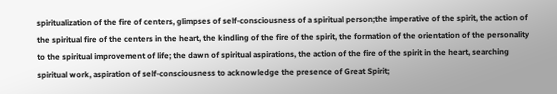spiritualization of the fire of centers, glimpses of self-consciousness of a spiritual person;the imperative of the spirit, the action of the spiritual fire of the centers in the heart, the kindling of the fire of the spirit, the formation of the orientation of the personality to the spiritual improvement of life; the dawn of spiritual aspirations, the action of the fire of the spirit in the heart, searching spiritual work, aspiration of self-consciousness to acknowledge the presence of Great Spirit;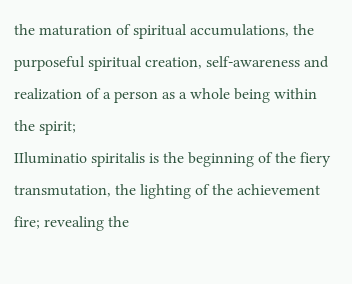the maturation of spiritual accumulations, the purposeful spiritual creation, self-awareness and realization of a person as a whole being within the spirit;
IIluminatio spiritalis is the beginning of the fiery transmutation, the lighting of the achievement fire; revealing the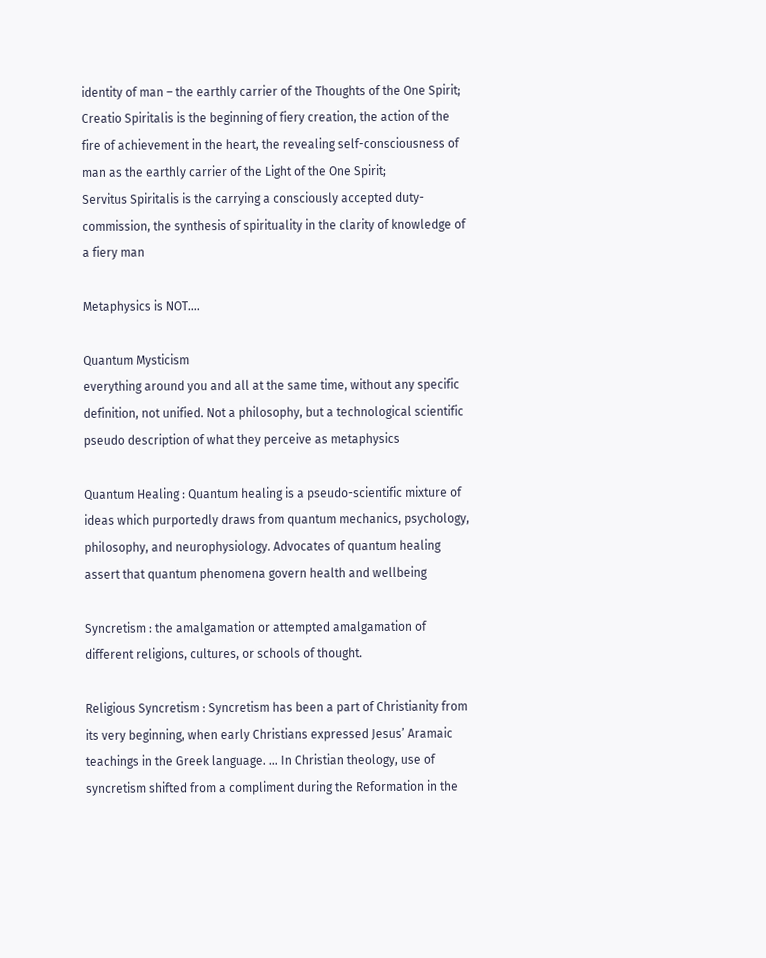identity of man – the earthly carrier of the Thoughts of the One Spirit;
Creatio Spiritalis is the beginning of fiery creation, the action of the fire of achievement in the heart, the revealing self-consciousness of man as the earthly carrier of the Light of the One Spirit;
Servitus Spiritalis is the carrying a consciously accepted duty-commission, the synthesis of spirituality in the clarity of knowledge of a fiery man

Metaphysics is NOT….

Quantum Mysticism
everything around you and all at the same time, without any specific definition, not unified. Not a philosophy, but a technological scientific pseudo description of what they perceive as metaphysics

Quantum Healing : Quantum healing is a pseudo-scientific mixture of ideas which purportedly draws from quantum mechanics, psychology, philosophy, and neurophysiology. Advocates of quantum healing assert that quantum phenomena govern health and wellbeing

Syncretism : the amalgamation or attempted amalgamation of different religions, cultures, or schools of thought.

Religious Syncretism : Syncretism has been a part of Christianity from its very beginning, when early Christians expressed Jesus’ Aramaic teachings in the Greek language. … In Christian theology, use of syncretism shifted from a compliment during the Reformation in the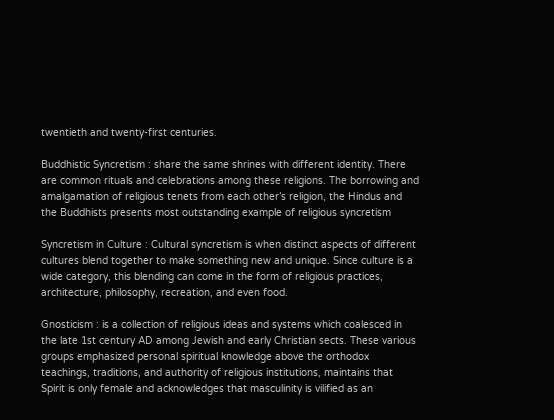twentieth and twenty-first centuries.

Buddhistic Syncretism : share the same shrines with different identity. There are common rituals and celebrations among these religions. The borrowing and amalgamation of religious tenets from each other’s religion, the Hindus and the Buddhists presents most outstanding example of religious syncretism

Syncretism in Culture : Cultural syncretism is when distinct aspects of different cultures blend together to make something new and unique. Since culture is a wide category, this blending can come in the form of religious practices, architecture, philosophy, recreation, and even food.

Gnosticism : is a collection of religious ideas and systems which coalesced in the late 1st century AD among Jewish and early Christian sects. These various groups emphasized personal spiritual knowledge above the orthodox teachings, traditions, and authority of religious institutions, maintains that Spirit is only female and acknowledges that masculinity is vilified as an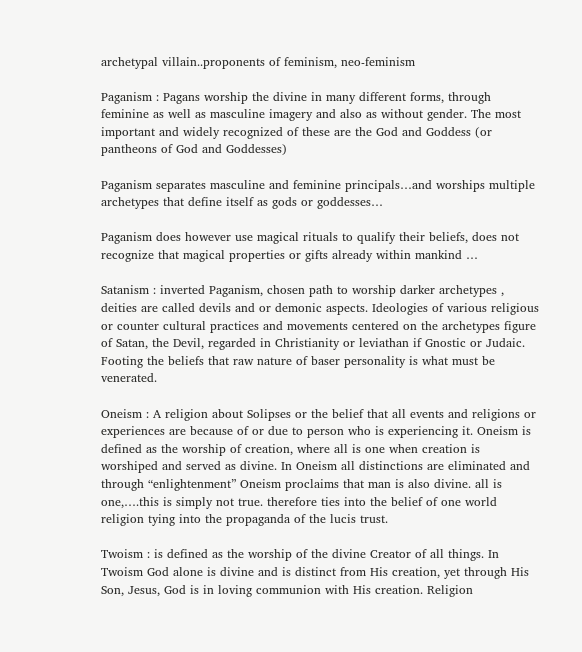archetypal villain..proponents of feminism, neo-feminism

Paganism : Pagans worship the divine in many different forms, through feminine as well as masculine imagery and also as without gender. The most important and widely recognized of these are the God and Goddess (or pantheons of God and Goddesses)

Paganism separates masculine and feminine principals…and worships multiple archetypes that define itself as gods or goddesses…

Paganism does however use magical rituals to qualify their beliefs, does not recognize that magical properties or gifts already within mankind …

Satanism : inverted Paganism, chosen path to worship darker archetypes , deities are called devils and or demonic aspects. Ideologies of various religious or counter cultural practices and movements centered on the archetypes figure of Satan, the Devil, regarded in Christianity or leviathan if Gnostic or Judaic. Footing the beliefs that raw nature of baser personality is what must be venerated.

Oneism : A religion about Solipses or the belief that all events and religions or experiences are because of or due to person who is experiencing it. Oneism is defined as the worship of creation, where all is one when creation is worshiped and served as divine. In Oneism all distinctions are eliminated and through “enlightenment” Oneism proclaims that man is also divine. all is one,….this is simply not true. therefore ties into the belief of one world religion tying into the propaganda of the lucis trust.

Twoism : is defined as the worship of the divine Creator of all things. In Twoism God alone is divine and is distinct from His creation, yet through His Son, Jesus, God is in loving communion with His creation. Religion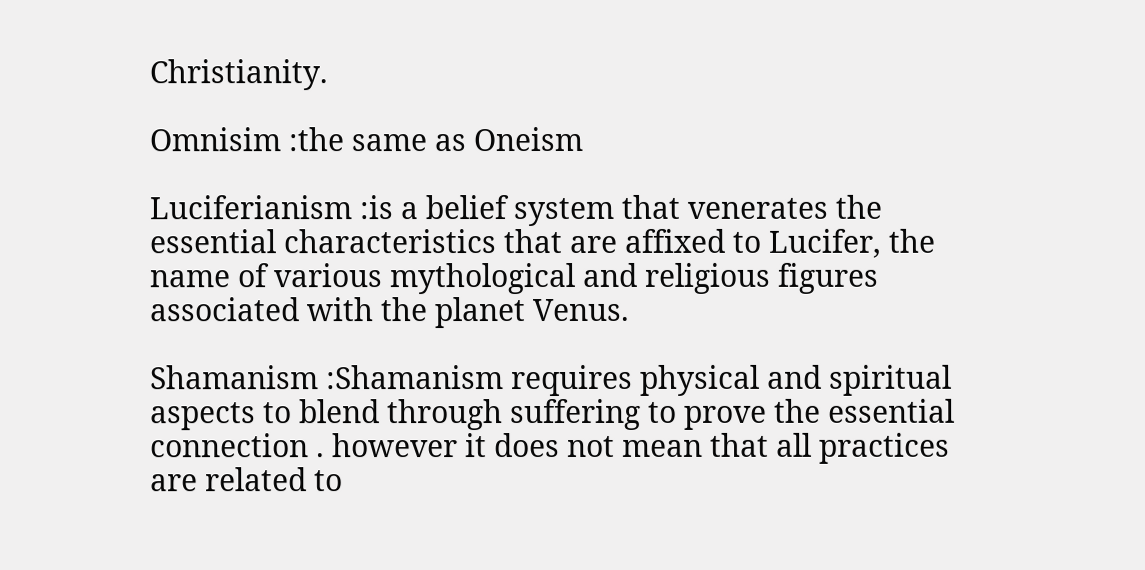Christianity.

Omnisim :the same as Oneism

Luciferianism :is a belief system that venerates the essential characteristics that are affixed to Lucifer, the name of various mythological and religious figures associated with the planet Venus.

Shamanism :Shamanism requires physical and spiritual aspects to blend through suffering to prove the essential connection . however it does not mean that all practices are related to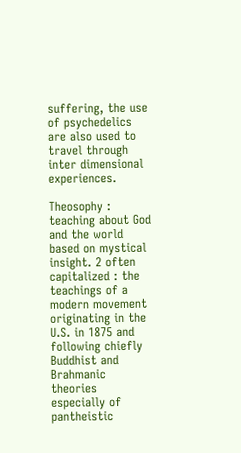suffering, the use of psychedelics are also used to travel through inter dimensional experiences.

Theosophy : teaching about God and the world based on mystical insight. 2 often capitalized : the teachings of a modern movement originating in the U.S. in 1875 and following chiefly Buddhist and Brahmanic theories especially of pantheistic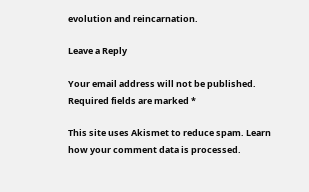evolution and reincarnation.

Leave a Reply

Your email address will not be published. Required fields are marked *

This site uses Akismet to reduce spam. Learn how your comment data is processed.